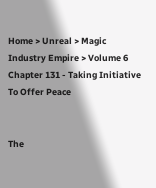Home > Unreal > Magic Industry Empire > Volume 6 Chapter 131 - Taking Initiative To Offer Peace


The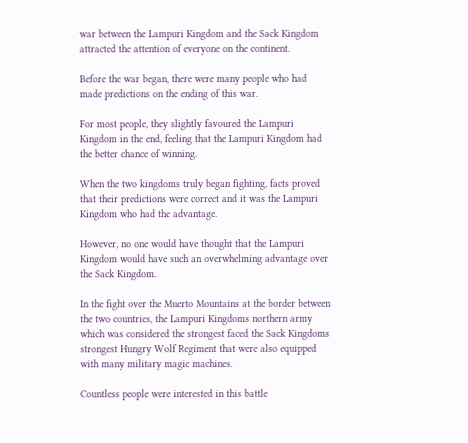war between the Lampuri Kingdom and the Sack Kingdom attracted the attention of everyone on the continent.

Before the war began, there were many people who had made predictions on the ending of this war.

For most people, they slightly favoured the Lampuri Kingdom in the end, feeling that the Lampuri Kingdom had the better chance of winning.

When the two kingdoms truly began fighting, facts proved that their predictions were correct and it was the Lampuri Kingdom who had the advantage.

However, no one would have thought that the Lampuri Kingdom would have such an overwhelming advantage over the Sack Kingdom.

In the fight over the Muerto Mountains at the border between the two countries, the Lampuri Kingdoms northern army which was considered the strongest faced the Sack Kingdoms strongest Hungry Wolf Regiment that were also equipped with many military magic machines.

Countless people were interested in this battle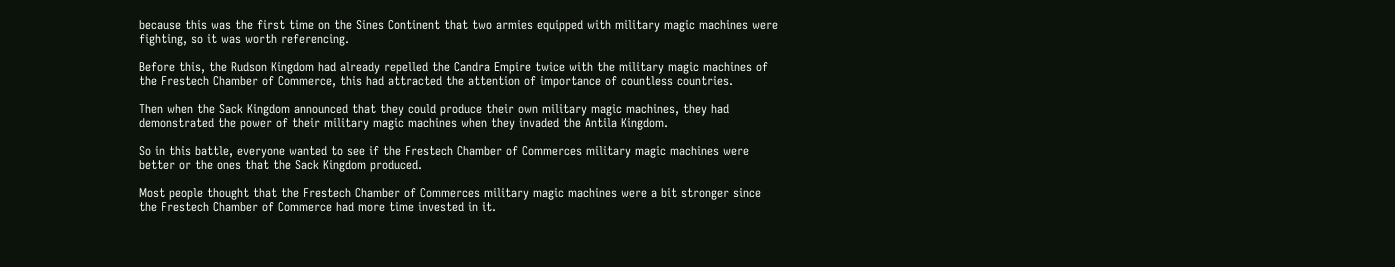because this was the first time on the Sines Continent that two armies equipped with military magic machines were fighting, so it was worth referencing.

Before this, the Rudson Kingdom had already repelled the Candra Empire twice with the military magic machines of the Frestech Chamber of Commerce, this had attracted the attention of importance of countless countries.

Then when the Sack Kingdom announced that they could produce their own military magic machines, they had demonstrated the power of their military magic machines when they invaded the Antila Kingdom.

So in this battle, everyone wanted to see if the Frestech Chamber of Commerces military magic machines were better or the ones that the Sack Kingdom produced.

Most people thought that the Frestech Chamber of Commerces military magic machines were a bit stronger since the Frestech Chamber of Commerce had more time invested in it.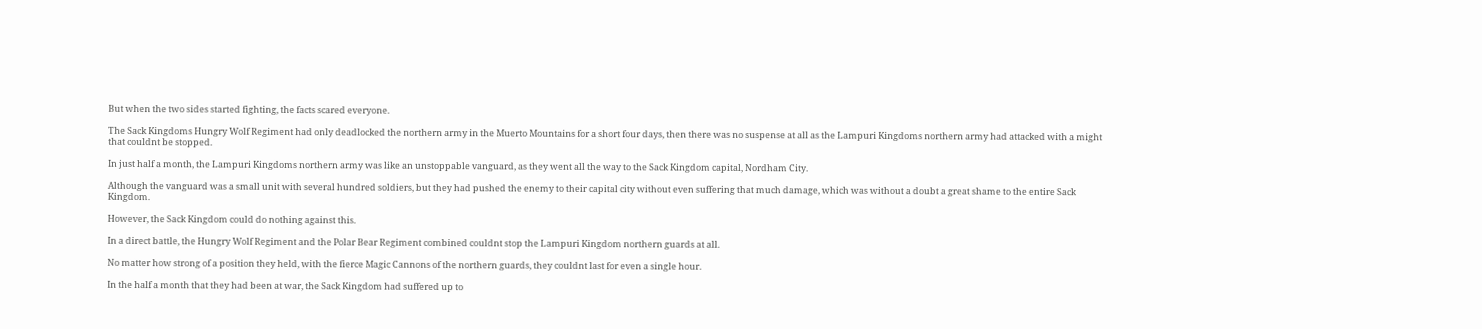But when the two sides started fighting, the facts scared everyone.

The Sack Kingdoms Hungry Wolf Regiment had only deadlocked the northern army in the Muerto Mountains for a short four days, then there was no suspense at all as the Lampuri Kingdoms northern army had attacked with a might that couldnt be stopped.

In just half a month, the Lampuri Kingdoms northern army was like an unstoppable vanguard, as they went all the way to the Sack Kingdom capital, Nordham City.

Although the vanguard was a small unit with several hundred soldiers, but they had pushed the enemy to their capital city without even suffering that much damage, which was without a doubt a great shame to the entire Sack Kingdom.

However, the Sack Kingdom could do nothing against this.

In a direct battle, the Hungry Wolf Regiment and the Polar Bear Regiment combined couldnt stop the Lampuri Kingdom northern guards at all.

No matter how strong of a position they held, with the fierce Magic Cannons of the northern guards, they couldnt last for even a single hour.

In the half a month that they had been at war, the Sack Kingdom had suffered up to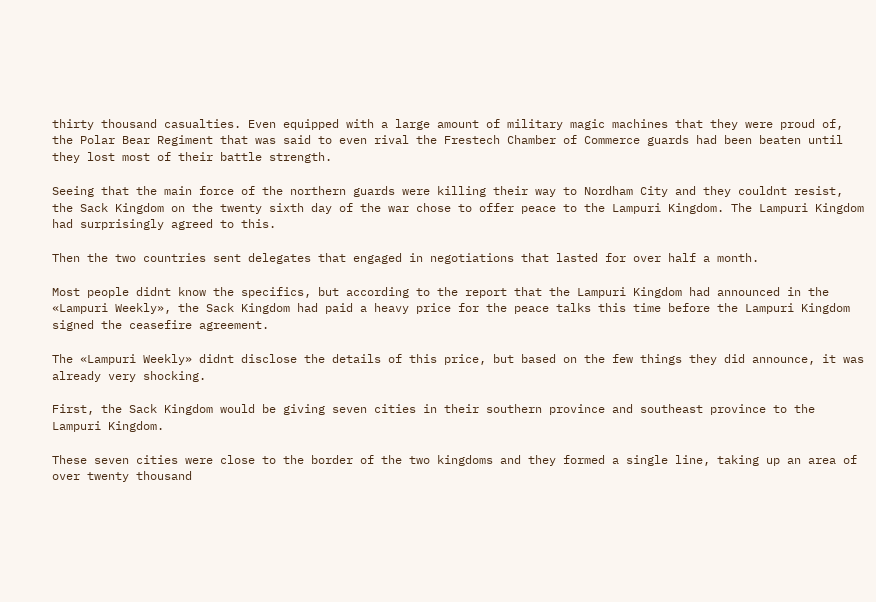thirty thousand casualties. Even equipped with a large amount of military magic machines that they were proud of, the Polar Bear Regiment that was said to even rival the Frestech Chamber of Commerce guards had been beaten until they lost most of their battle strength.

Seeing that the main force of the northern guards were killing their way to Nordham City and they couldnt resist, the Sack Kingdom on the twenty sixth day of the war chose to offer peace to the Lampuri Kingdom. The Lampuri Kingdom had surprisingly agreed to this.

Then the two countries sent delegates that engaged in negotiations that lasted for over half a month.

Most people didnt know the specifics, but according to the report that the Lampuri Kingdom had announced in the «Lampuri Weekly», the Sack Kingdom had paid a heavy price for the peace talks this time before the Lampuri Kingdom signed the ceasefire agreement.

The «Lampuri Weekly» didnt disclose the details of this price, but based on the few things they did announce, it was already very shocking.

First, the Sack Kingdom would be giving seven cities in their southern province and southeast province to the Lampuri Kingdom.

These seven cities were close to the border of the two kingdoms and they formed a single line, taking up an area of over twenty thousand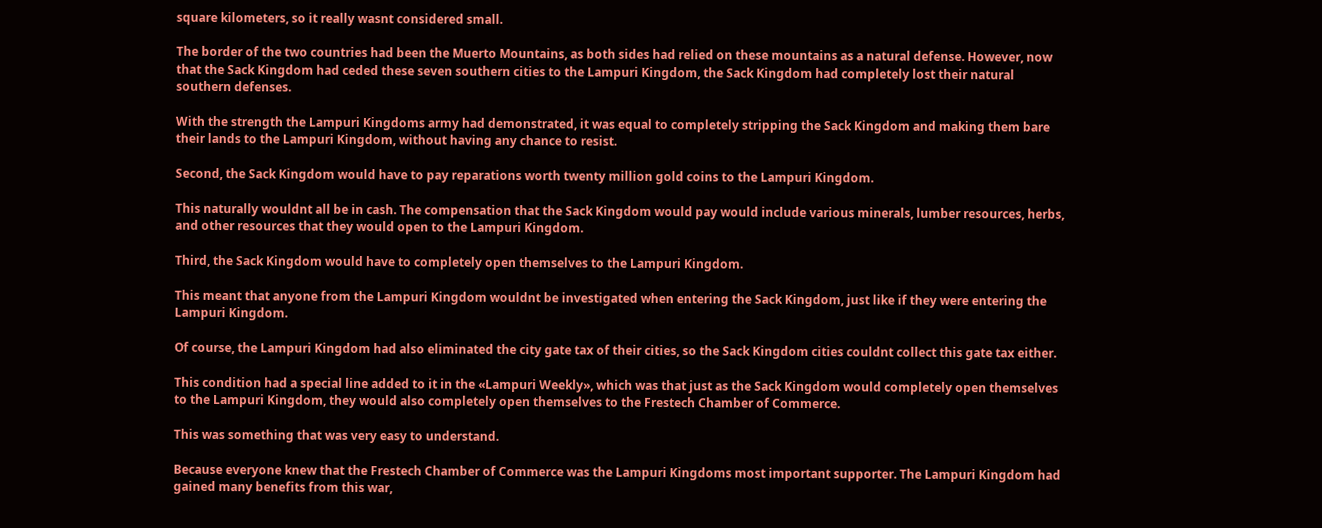square kilometers, so it really wasnt considered small.

The border of the two countries had been the Muerto Mountains, as both sides had relied on these mountains as a natural defense. However, now that the Sack Kingdom had ceded these seven southern cities to the Lampuri Kingdom, the Sack Kingdom had completely lost their natural southern defenses.

With the strength the Lampuri Kingdoms army had demonstrated, it was equal to completely stripping the Sack Kingdom and making them bare their lands to the Lampuri Kingdom, without having any chance to resist.

Second, the Sack Kingdom would have to pay reparations worth twenty million gold coins to the Lampuri Kingdom.

This naturally wouldnt all be in cash. The compensation that the Sack Kingdom would pay would include various minerals, lumber resources, herbs, and other resources that they would open to the Lampuri Kingdom.

Third, the Sack Kingdom would have to completely open themselves to the Lampuri Kingdom.

This meant that anyone from the Lampuri Kingdom wouldnt be investigated when entering the Sack Kingdom, just like if they were entering the Lampuri Kingdom.

Of course, the Lampuri Kingdom had also eliminated the city gate tax of their cities, so the Sack Kingdom cities couldnt collect this gate tax either.

This condition had a special line added to it in the «Lampuri Weekly», which was that just as the Sack Kingdom would completely open themselves to the Lampuri Kingdom, they would also completely open themselves to the Frestech Chamber of Commerce.

This was something that was very easy to understand.

Because everyone knew that the Frestech Chamber of Commerce was the Lampuri Kingdoms most important supporter. The Lampuri Kingdom had gained many benefits from this war,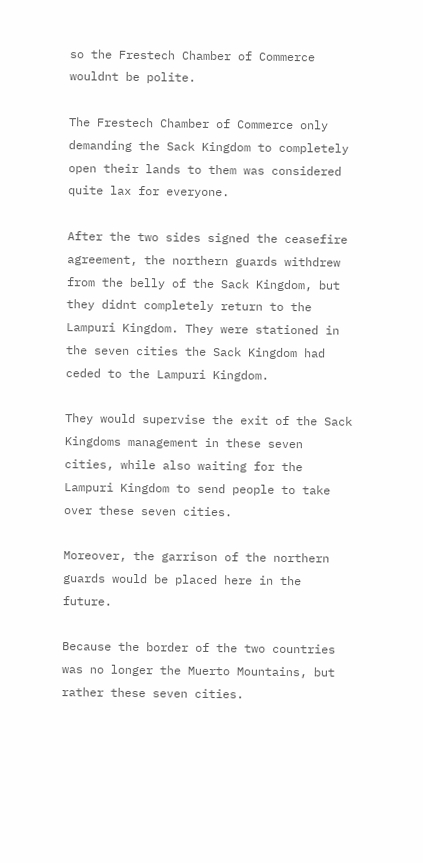so the Frestech Chamber of Commerce wouldnt be polite.

The Frestech Chamber of Commerce only demanding the Sack Kingdom to completely open their lands to them was considered quite lax for everyone.

After the two sides signed the ceasefire agreement, the northern guards withdrew from the belly of the Sack Kingdom, but they didnt completely return to the Lampuri Kingdom. They were stationed in the seven cities the Sack Kingdom had ceded to the Lampuri Kingdom.

They would supervise the exit of the Sack Kingdoms management in these seven cities, while also waiting for the Lampuri Kingdom to send people to take over these seven cities.

Moreover, the garrison of the northern guards would be placed here in the future.

Because the border of the two countries was no longer the Muerto Mountains, but rather these seven cities.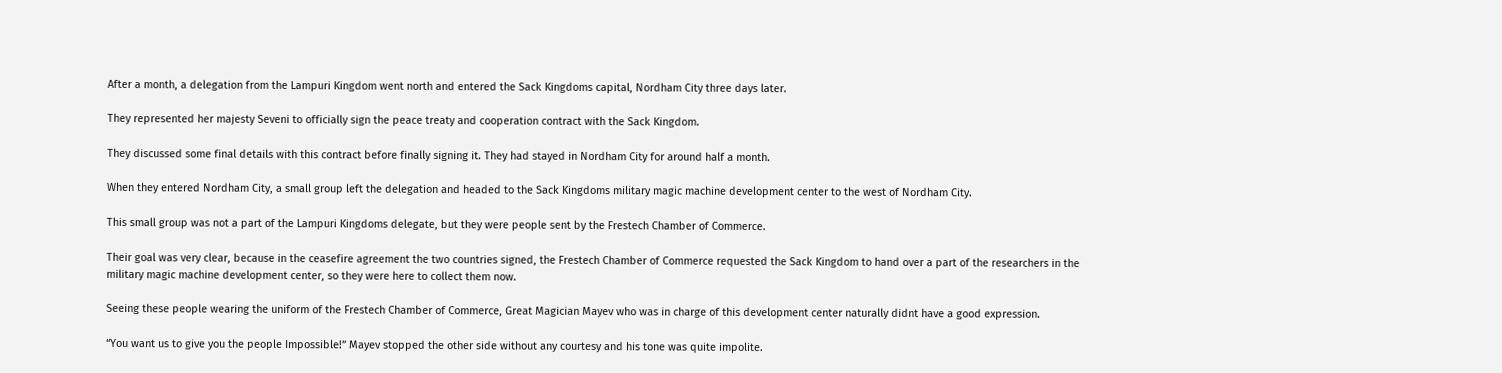After a month, a delegation from the Lampuri Kingdom went north and entered the Sack Kingdoms capital, Nordham City three days later.

They represented her majesty Seveni to officially sign the peace treaty and cooperation contract with the Sack Kingdom.

They discussed some final details with this contract before finally signing it. They had stayed in Nordham City for around half a month.

When they entered Nordham City, a small group left the delegation and headed to the Sack Kingdoms military magic machine development center to the west of Nordham City.

This small group was not a part of the Lampuri Kingdoms delegate, but they were people sent by the Frestech Chamber of Commerce.

Their goal was very clear, because in the ceasefire agreement the two countries signed, the Frestech Chamber of Commerce requested the Sack Kingdom to hand over a part of the researchers in the military magic machine development center, so they were here to collect them now.

Seeing these people wearing the uniform of the Frestech Chamber of Commerce, Great Magician Mayev who was in charge of this development center naturally didnt have a good expression.

“You want us to give you the people Impossible!” Mayev stopped the other side without any courtesy and his tone was quite impolite.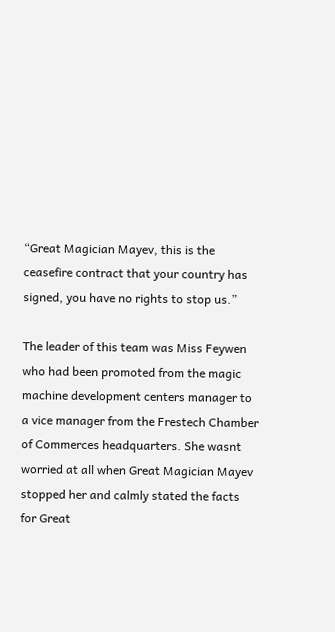“Great Magician Mayev, this is the ceasefire contract that your country has signed, you have no rights to stop us.”

The leader of this team was Miss Feywen who had been promoted from the magic machine development centers manager to a vice manager from the Frestech Chamber of Commerces headquarters. She wasnt worried at all when Great Magician Mayev stopped her and calmly stated the facts for Great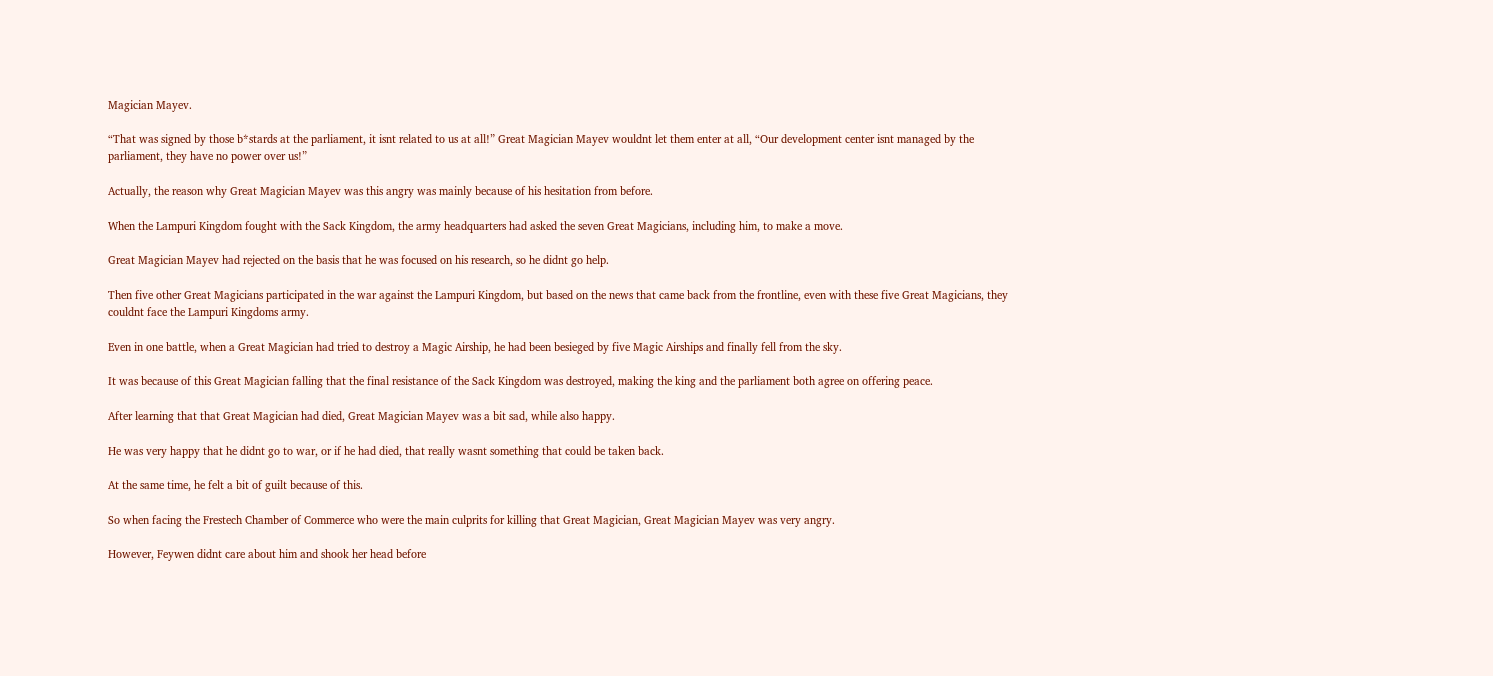Magician Mayev.

“That was signed by those b*stards at the parliament, it isnt related to us at all!” Great Magician Mayev wouldnt let them enter at all, “Our development center isnt managed by the parliament, they have no power over us!”

Actually, the reason why Great Magician Mayev was this angry was mainly because of his hesitation from before.

When the Lampuri Kingdom fought with the Sack Kingdom, the army headquarters had asked the seven Great Magicians, including him, to make a move.

Great Magician Mayev had rejected on the basis that he was focused on his research, so he didnt go help.

Then five other Great Magicians participated in the war against the Lampuri Kingdom, but based on the news that came back from the frontline, even with these five Great Magicians, they couldnt face the Lampuri Kingdoms army.

Even in one battle, when a Great Magician had tried to destroy a Magic Airship, he had been besieged by five Magic Airships and finally fell from the sky.

It was because of this Great Magician falling that the final resistance of the Sack Kingdom was destroyed, making the king and the parliament both agree on offering peace.

After learning that that Great Magician had died, Great Magician Mayev was a bit sad, while also happy.

He was very happy that he didnt go to war, or if he had died, that really wasnt something that could be taken back.

At the same time, he felt a bit of guilt because of this.

So when facing the Frestech Chamber of Commerce who were the main culprits for killing that Great Magician, Great Magician Mayev was very angry.

However, Feywen didnt care about him and shook her head before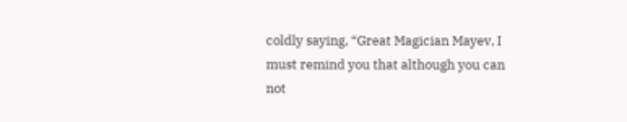coldly saying, “Great Magician Mayev, I must remind you that although you can not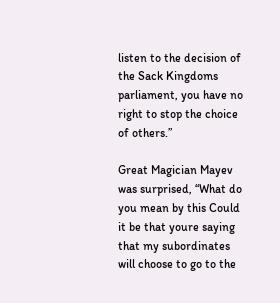listen to the decision of the Sack Kingdoms parliament, you have no right to stop the choice of others.”

Great Magician Mayev was surprised, “What do you mean by this Could it be that youre saying that my subordinates will choose to go to the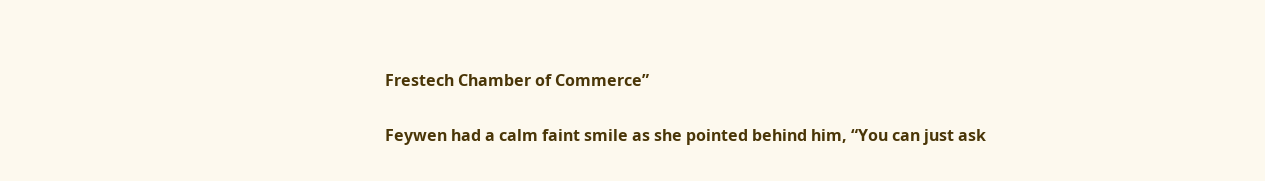Frestech Chamber of Commerce”

Feywen had a calm faint smile as she pointed behind him, “You can just ask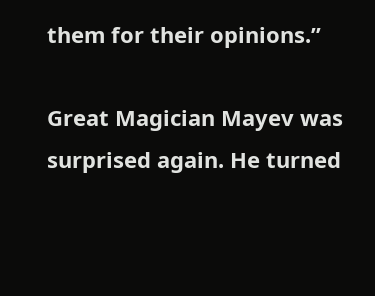them for their opinions.”

Great Magician Mayev was surprised again. He turned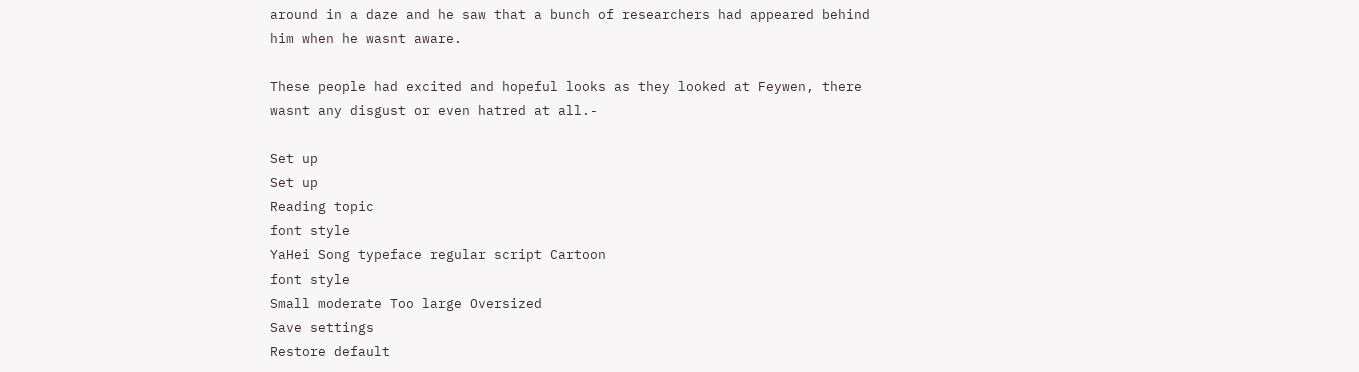around in a daze and he saw that a bunch of researchers had appeared behind him when he wasnt aware.

These people had excited and hopeful looks as they looked at Feywen, there wasnt any disgust or even hatred at all.-

Set up
Set up
Reading topic
font style
YaHei Song typeface regular script Cartoon
font style
Small moderate Too large Oversized
Save settings
Restore default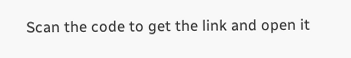Scan the code to get the link and open it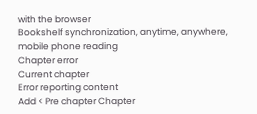with the browser
Bookshelf synchronization, anytime, anywhere, mobile phone reading
Chapter error
Current chapter
Error reporting content
Add < Pre chapter Chapter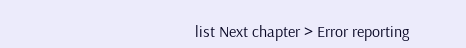list Next chapter > Error reporting